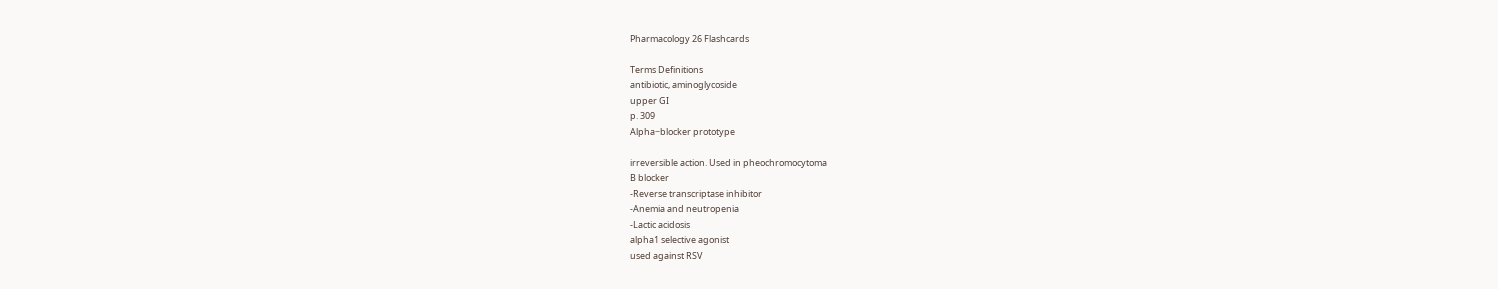Pharmacology 26 Flashcards

Terms Definitions
antibiotic, aminoglycoside
upper GI
p. 309
Alpha−blocker prototype

irreversible action. Used in pheochromocytoma
B blocker
-Reverse transcriptase inhibitor
-Anemia and neutropenia
-Lactic acidosis
alpha1 selective agonist
used against RSV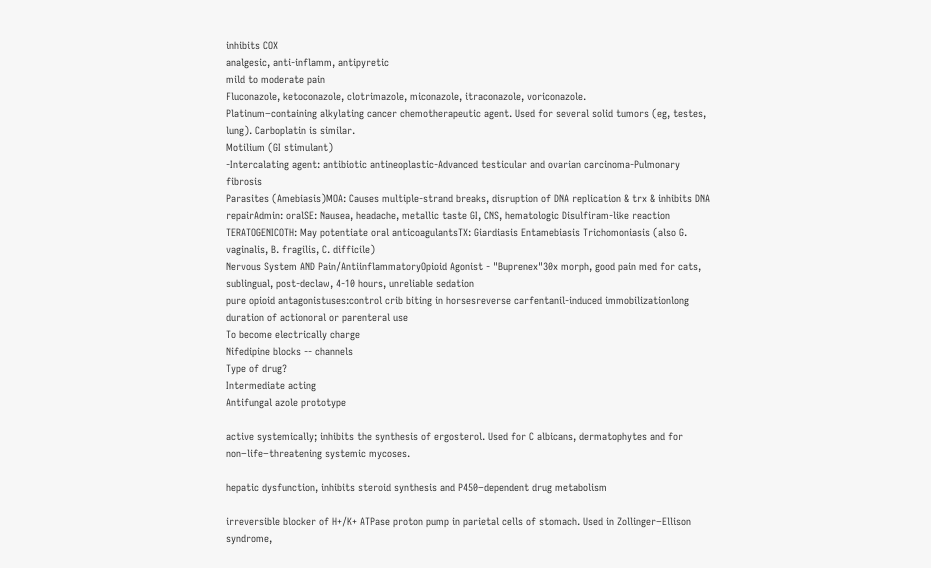inhibits COX
analgesic, anti-inflamm, antipyretic
mild to moderate pain
Fluconazole, ketoconazole, clotrimazole, miconazole, itraconazole, voriconazole.
Platinum−containing alkylating cancer chemotherapeutic agent. Used for several solid tumors (eg, testes, lung). Carboplatin is similar.
Motilium (GI stimulant)
-Intercalating agent: antibiotic antineoplastic-Advanced testicular and ovarian carcinoma-Pulmonary fibrosis
Parasites (Amebiasis)MOA: Causes multiple-strand breaks, disruption of DNA replication & trx & inhibits DNA repairAdmin: oralSE: Nausea, headache, metallic taste GI, CNS, hematologic Disulfiram-like reaction TERATOGENICOTH: May potentiate oral anticoagulantsTX: Giardiasis Entamebiasis Trichomoniasis (also G. vaginalis, B. fragilis, C. difficile)
Nervous System AND Pain/AntiinflammatoryOpioid Agonist - "Buprenex"30x morph, good pain med for cats, sublingual, post-declaw, 4-10 hours, unreliable sedation
pure opioid antagonistuses:control crib biting in horsesreverse carfentanil-induced immobilizationlong duration of actionoral or parenteral use
To become electrically charge
Nifedipine blocks -- channels
Type of drug?
Intermediate acting
Antifungal azole prototype

active systemically; inhibits the synthesis of ergosterol. Used for C albicans, dermatophytes and for non−life−threatening systemic mycoses.

hepatic dysfunction, inhibits steroid synthesis and P450−dependent drug metabolism

irreversible blocker of H+/K+ ATPase proton pump in parietal cells of stomach. Used in Zollinger−Ellison syndrome,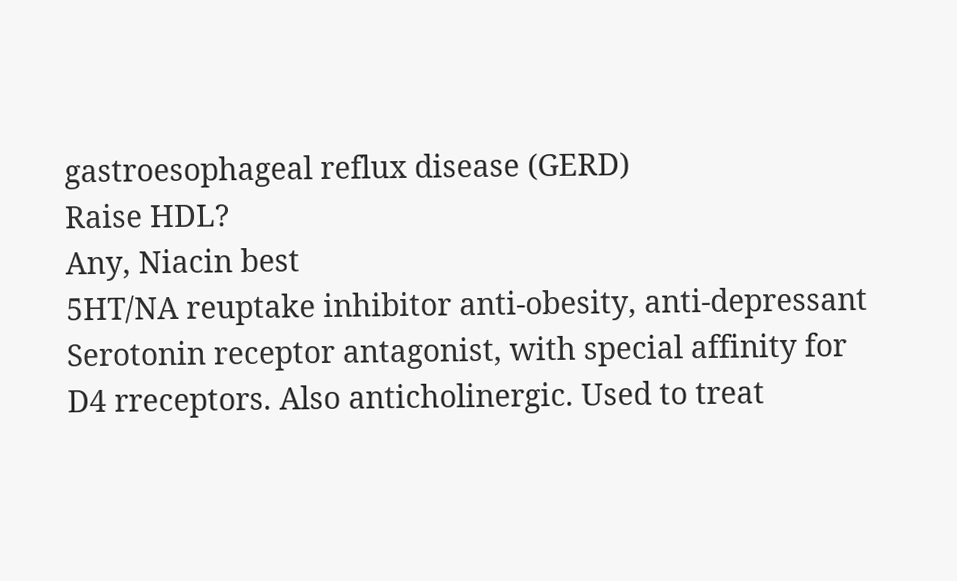gastroesophageal reflux disease (GERD)
Raise HDL?
Any, Niacin best
5HT/NA reuptake inhibitor anti-obesity, anti-depressant
Serotonin receptor antagonist, with special affinity for D4 rreceptors. Also anticholinergic. Used to treat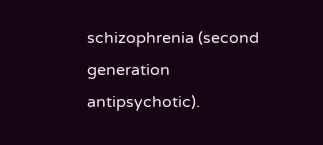schizophrenia (second generation antipsychotic).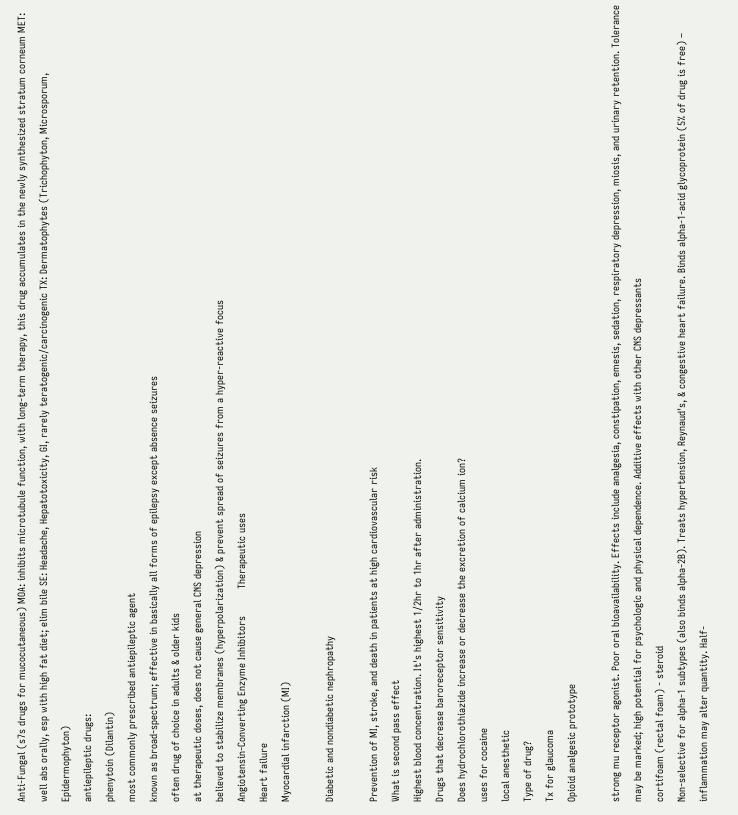Anti-Fungal (s7s drugs for mucocutaneous) MOA: inhibits microtubule function, with long-term therapy, this drug accumulates in the newly synthesized stratum corneum MET: well abs orally, esp with high fat diet; elim bile SE: Headache, Hepatotoxicity, GI, rarely teratogenic/carcinogenic TX: Dermatophytes (Trichophyton, Microsporum, Epidermophyton)
antiepileptic drugs:
phenytoin (Dilantin)
most commonly prescribed antiepileptic agent
known as broad-spectrum; effective in basically all forms of epilepsy except absence seizures
often drug of choice in adults & older kids
at therapeutic doses, does not cause general CNS depression
believed to stabilize membranes (hyperpolarization) & prevent spread of seizures from a hyper-reactive focus
Angiotensin-Converting Enzyme Inhibitors         Therapeutic uses
Heart failure
Myocardial infarction (MI)

Diabetic and nondiabetic nephropathy

Prevention of MI, stroke, and death in patients at high cardiovascular risk
What is second pass effect
Highest blood concentration. It's highest 1/2hr to 1hr after administration.
Drugs that decrease baroreceptor sensitivity
Does hydrochlorothiazide increase or decrease the excretion of calcium ion?
uses for cocaine
local anesthetic
Type of drug?
Tx for glaucoma
Opioid analgesic prototype

strong mu receptor agonist. Poor oral bioavailability. Effects include analgesia, constipation, emesis, sedation, respiratory depression, miosis, and urinary retention. Tolerance may be marked; high potential for psychologic and physical dependence. Additive effects with other CNS depressants
cortifoam (rectal foam) - steroid
Non-selective for alpha-1 subtypes (also binds alpha-2B). Treats hypertension, Reynaud's, & congestive heart failure. Binds alpha-1-acid glycoprotein (5% of drug is free) – inflammation may alter quantity. Half-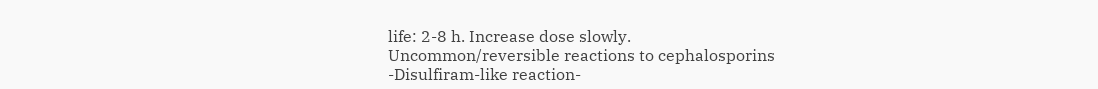life: 2-8 h. Increase dose slowly.
Uncommon/reversible reactions to cephalosporins
-Disulfiram-like reaction-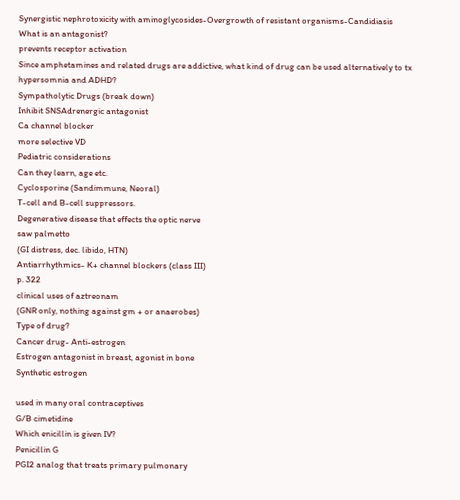Synergistic nephrotoxicity with aminoglycosides-Overgrowth of resistant organisms-Candidiasis
What is an antagonist?
prevents receptor activation
Since amphetamines and related drugs are addictive, what kind of drug can be used alternatively to tx hypersomnia and ADHD?
Sympatholytic Drugs (break down)
Inhibit SNSAdrenergic antagonist
Ca channel blocker
more selective VD
Pediatric considerations
Can they learn, age etc.
Cyclosporine (Sandimmune, Neoral)
T-cell and B-cell suppressors.
Degenerative disease that effects the optic nerve
saw palmetto
(GI distress, dec. libido, HTN)
Antiarrhythmics- K+ channel blockers (class III)
p. 322
clinical uses of aztreonam
(GNR only, nothing against gm + or anaerobes)
Type of drug?
Cancer drug- Anti-estrogen
Estrogen antagonist in breast, agonist in bone
Synthetic estrogen

used in many oral contraceptives
G/B cimetidine
Which enicillin is given IV?
Penicillin G
PGI2 analog that treats primary pulmonary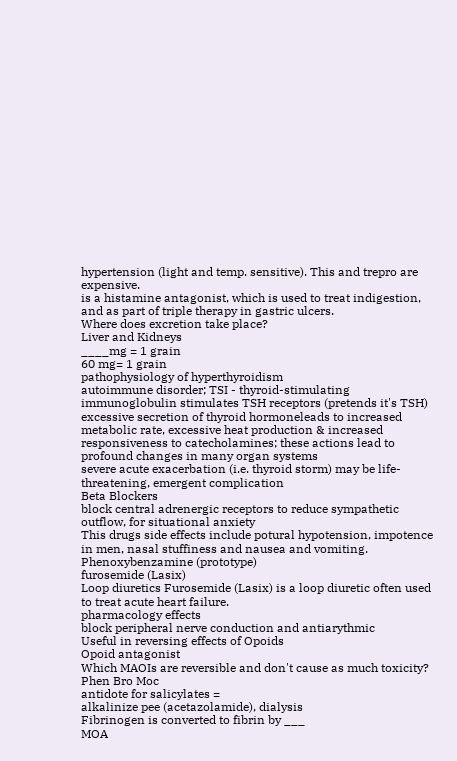hypertension (light and temp. sensitive). This and trepro are expensive.
is a histamine antagonist, which is used to treat indigestion, and as part of triple therapy in gastric ulcers.
Where does excretion take place?
Liver and Kidneys
____mg = 1 grain
60 mg= 1 grain
pathophysiology of hyperthyroidism
autoimmune disorder; TSI - thyroid-stimulating immunoglobulin stimulates TSH receptors (pretends it's TSH)
excessive secretion of thyroid hormoneleads to increased metabolic rate, excessive heat production & increased responsiveness to catecholamines; these actions lead to profound changes in many organ systems
severe acute exacerbation (i.e. thyroid storm) may be life-threatening, emergent complication
Beta Blockers
block central adrenergic receptors to reduce sympathetic outflow, for situational anxiety
This drugs side effects include potural hypotension, impotence in men, nasal stuffiness and nausea and vomiting.
Phenoxybenzamine (prototype)
furosemide (Lasix)
Loop diuretics Furosemide (Lasix) is a loop diuretic often used to treat acute heart failure.
pharmacology effects
block peripheral nerve conduction and antiarythmic
Useful in reversing effects of Opoids
Opoid antagonist
Which MAOIs are reversible and don't cause as much toxicity?
Phen Bro Moc
antidote for salicylates =
alkalinize pee (acetazolamide), dialysis
Fibrinogen is converted to fibrin by ___
MOA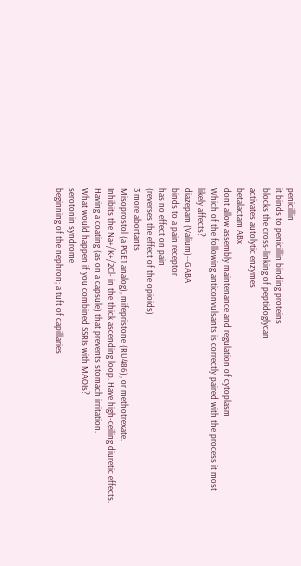penicillin
it binds to penicillin binding proteins
blocks the cross-linking of peptidoglycan
activates autolytic enzymes
betalactam ABx
dont allow assembly maintenance and regulation of cytoplasm
Which of the following anticonvulsants is correctly paired with the process it most likely affects?
diazepam (Valium)--GABA
binds to a pain receptor
has no effect on pain
(reverses the effect of the opioids)
3 more abortants
Misoprostol (a PGE1 analog), mifepristone (RU486), or methotrexate.
Inhibits the Na+/K+/2Cl- in the thick ascending loop. Have high-ceiling diuretic effects.
Having a coating (as on a capsule) that prevents stomach irritation.
What would happen if you combined SSRIs with MAOIs?
serotonin syndrome
beginning of the nephron; a tuft of capillaries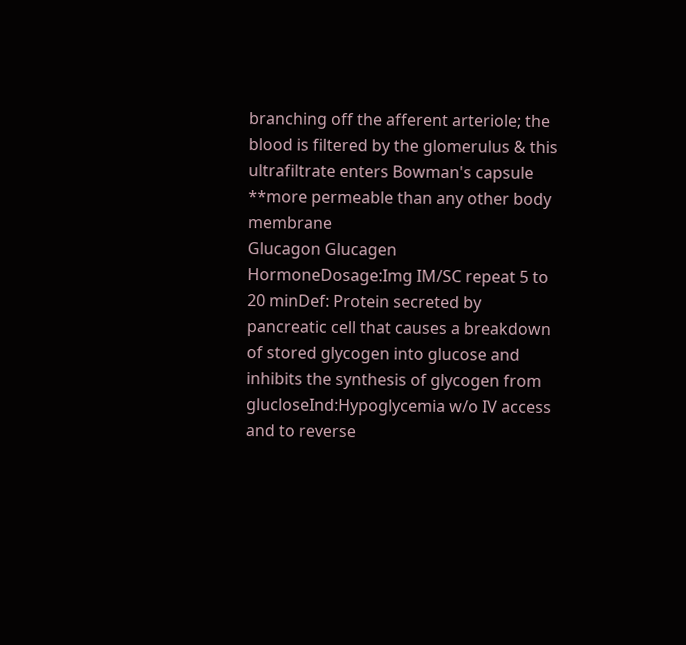branching off the afferent arteriole; the blood is filtered by the glomerulus & this ultrafiltrate enters Bowman's capsule
**more permeable than any other body membrane
Glucagon Glucagen
HormoneDosage:Img IM/SC repeat 5 to 20 minDef: Protein secreted by pancreatic cell that causes a breakdown of stored glycogen into glucose and inhibits the synthesis of glycogen from glucloseInd:Hypoglycemia w/o IV access and to reverse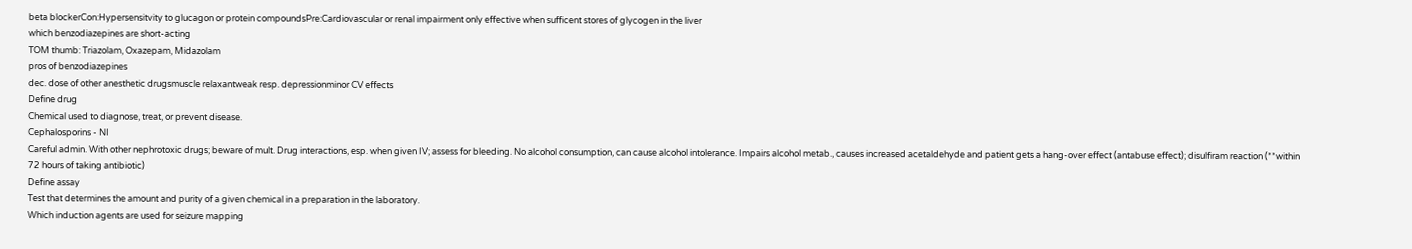beta blockerCon:Hypersensitvity to glucagon or protein compoundsPre:Cardiovascular or renal impairment only effective when sufficent stores of glycogen in the liver
which benzodiazepines are short-acting
TOM thumb: Triazolam, Oxazepam, Midazolam
pros of benzodiazepines
dec. dose of other anesthetic drugsmuscle relaxantweak resp. depressionminor CV effects
Define drug
Chemical used to diagnose, treat, or prevent disease.
Cephalosporins - NI
Careful admin. With other nephrotoxic drugs; beware of mult. Drug interactions, esp. when given IV; assess for bleeding. No alcohol consumption, can cause alcohol intolerance. Impairs alcohol metab., causes increased acetaldehyde and patient gets a hang-over effect (antabuse effect); disulfiram reaction (**within 72 hours of taking antibiotic)
Define assay
Test that determines the amount and purity of a given chemical in a preparation in the laboratory.
Which induction agents are used for seizure mapping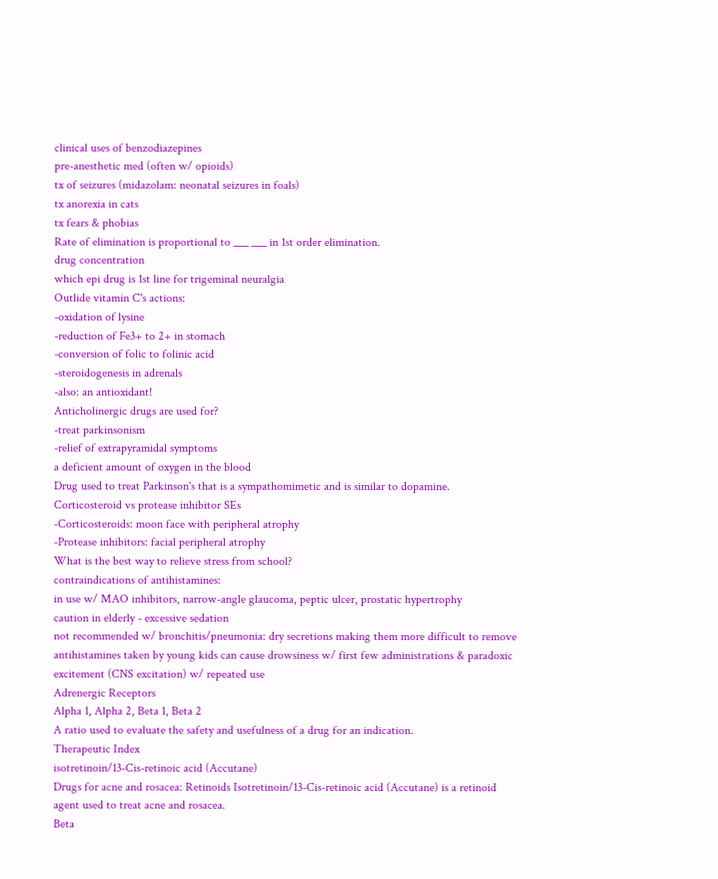clinical uses of benzodiazepines
pre-anesthetic med (often w/ opioids)
tx of seizures (midazolam: neonatal seizures in foals)
tx anorexia in cats
tx fears & phobias
Rate of elimination is proportional to ___ ___ in 1st order elimination.
drug concentration
which epi drug is 1st line for trigeminal neuralgia
Outlide vitamin C's actions:
-oxidation of lysine
-reduction of Fe3+ to 2+ in stomach
-conversion of folic to folinic acid
-steroidogenesis in adrenals
-also: an antioxidant!
Anticholinergic drugs are used for?
-treat parkinsonism
-relief of extrapyramidal symptoms
a deficient amount of oxygen in the blood
Drug used to treat Parkinson's that is a sympathomimetic and is similar to dopamine.
Corticosteroid vs protease inhibitor SEs
-Corticosteroids: moon face with peripheral atrophy
-Protease inhibitors: facial peripheral atrophy
What is the best way to relieve stress from school?
contraindications of antihistamines:
in use w/ MAO inhibitors, narrow-angle glaucoma, peptic ulcer, prostatic hypertrophy
caution in elderly - excessive sedation
not recommended w/ bronchitis/pneumonia: dry secretions making them more difficult to remove
antihistamines taken by young kids can cause drowsiness w/ first few administrations & paradoxic excitement (CNS excitation) w/ repeated use
Adrenergic Receptors
Alpha 1, Alpha 2, Beta 1, Beta 2
A ratio used to evaluate the safety and usefulness of a drug for an indication.
Therapeutic Index
isotretinoin/13-Cis-retinoic acid (Accutane)
Drugs for acne and rosacea: Retinoids Isotretinoin/13-Cis-retinoic acid (Accutane) is a retinoid agent used to treat acne and rosacea.
Beta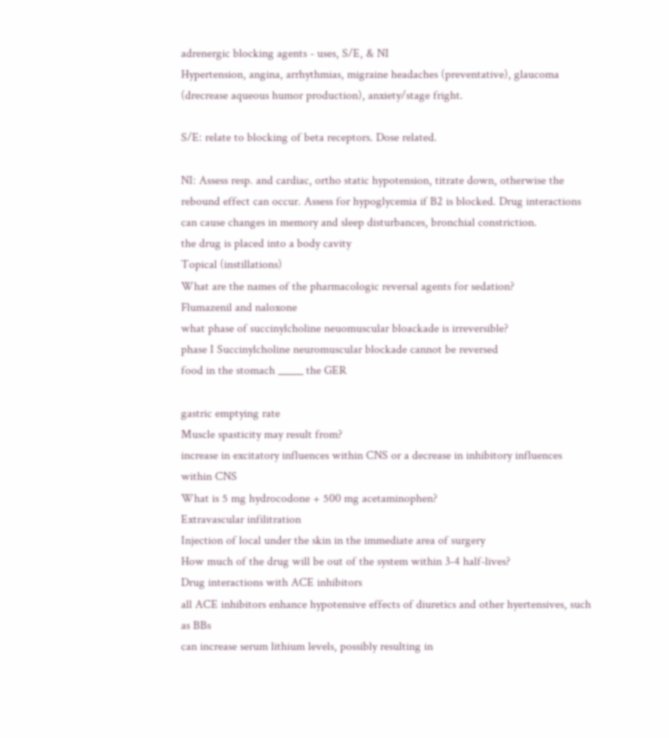adrenergic blocking agents - uses, S/E, & NI
Hypertension, angina, arrhythmias, migraine headaches (preventative), glaucoma (drecrease aqueous humor production), anxiety/stage fright.

S/E: relate to blocking of beta receptors. Dose related.

NI: Assess resp. and cardiac, ortho static hypotension, titrate down, otherwise the rebound effect can occur. Assess for hypoglycemia if B2 is blocked. Drug interactions can cause changes in memory and sleep disturbances, bronchial constriction.
the drug is placed into a body cavity
Topical (instillations)
What are the names of the pharmacologic reversal agents for sedation?
Flumazenil and naloxone
what phase of succinylcholine neuomuscular bloackade is irreversible?
phase I Succinylcholine neuromuscular blockade cannot be reversed
food in the stomach _____ the GER

gastric emptying rate
Muscle spasticity may result from?
increase in excitatory influences within CNS or a decrease in inhibitory influences within CNS
What is 5 mg hydrocodone + 500 mg acetaminophen?
Extravascular infilitration
Injection of local under the skin in the immediate area of surgery
How much of the drug will be out of the system within 3-4 half-lives?
Drug interactions with ACE inhibitors
all ACE inhibitors enhance hypotensive effects of diuretics and other hyertensives, such as BBs
can increase serum lithium levels, possibly resulting in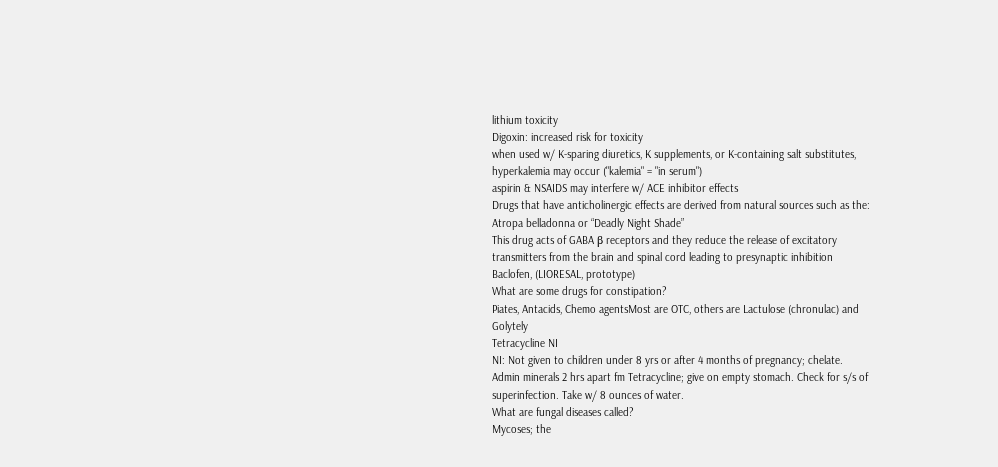lithium toxicity
Digoxin: increased risk for toxicity
when used w/ K-sparing diuretics, K supplements, or K-containing salt substitutes, hyperkalemia may occur ("kalemia" = "in serum")
aspirin & NSAIDS may interfere w/ ACE inhibitor effects
Drugs that have anticholinergic effects are derived from natural sources such as the:
Atropa belladonna or “Deadly Night Shade”
This drug acts of GABA β receptors and they reduce the release of excitatory transmitters from the brain and spinal cord leading to presynaptic inhibition
Baclofen, (LIORESAL, prototype)
What are some drugs for constipation?
Piates, Antacids, Chemo agentsMost are OTC, others are Lactulose (chronulac) and Golytely
Tetracycline NI
NI: Not given to children under 8 yrs or after 4 months of pregnancy; chelate.
Admin minerals 2 hrs apart fm Tetracycline; give on empty stomach. Check for s/s of superinfection. Take w/ 8 ounces of water.
What are fungal diseases called?
Mycoses; the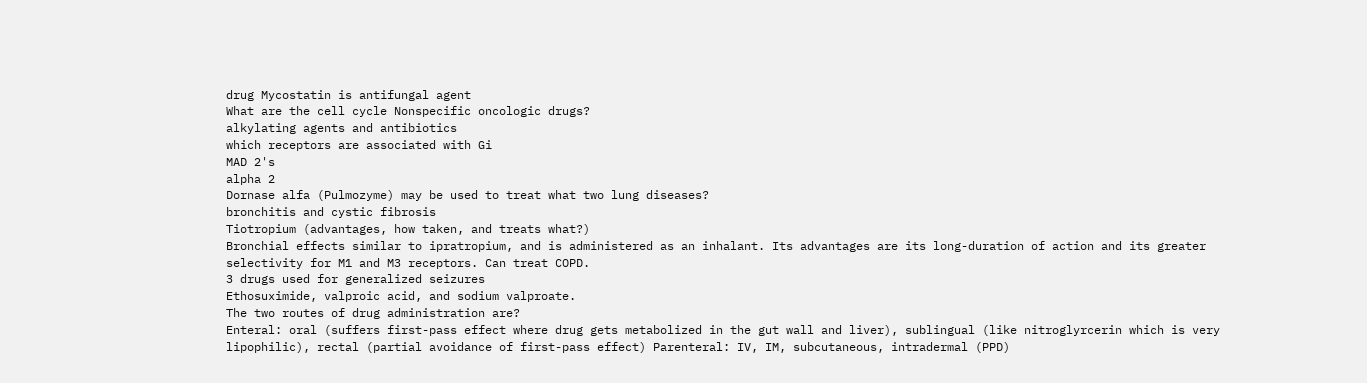drug Mycostatin is antifungal agent
What are the cell cycle Nonspecific oncologic drugs?
alkylating agents and antibiotics
which receptors are associated with Gi
MAD 2's
alpha 2
Dornase alfa (Pulmozyme) may be used to treat what two lung diseases?
bronchitis and cystic fibrosis
Tiotropium (advantages, how taken, and treats what?)
Bronchial effects similar to ipratropium, and is administered as an inhalant. Its advantages are its long-duration of action and its greater selectivity for M1 and M3 receptors. Can treat COPD.
3 drugs used for generalized seizures
Ethosuximide, valproic acid, and sodium valproate.
The two routes of drug administration are?
Enteral: oral (suffers first-pass effect where drug gets metabolized in the gut wall and liver), sublingual (like nitroglyrcerin which is very lipophilic), rectal (partial avoidance of first-pass effect) Parenteral: IV, IM, subcutaneous, intradermal (PPD)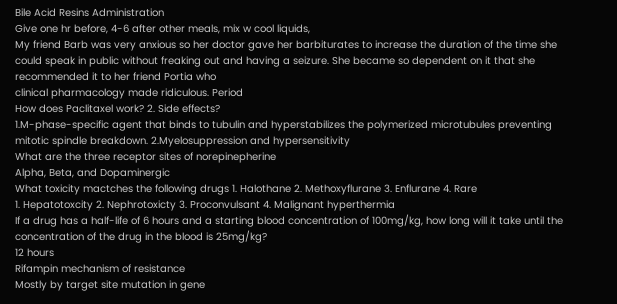Bile Acid Resins Administration
Give one hr before, 4-6 after other meals, mix w cool liquids,
My friend Barb was very anxious so her doctor gave her barbiturates to increase the duration of the time she could speak in public without freaking out and having a seizure. She became so dependent on it that she recommended it to her friend Portia who
clinical pharmacology made ridiculous. Period
How does Paclitaxel work? 2. Side effects?
1.M-phase-specific agent that binds to tubulin and hyperstabilizes the polymerized microtubules preventing mitotic spindle breakdown. 2.Myelosuppression and hypersensitivity
What are the three receptor sites of norepinepherine
Alpha, Beta, and Dopaminergic
What toxicity mactches the following drugs 1. Halothane 2. Methoxyflurane 3. Enflurane 4. Rare
1. Hepatotoxcity 2. Nephrotoxicty 3. Proconvulsant 4. Malignant hyperthermia
If a drug has a half-life of 6 hours and a starting blood concentration of 100mg/kg, how long will it take until the concentration of the drug in the blood is 25mg/kg?
12 hours
Rifampin mechanism of resistance
Mostly by target site mutation in gene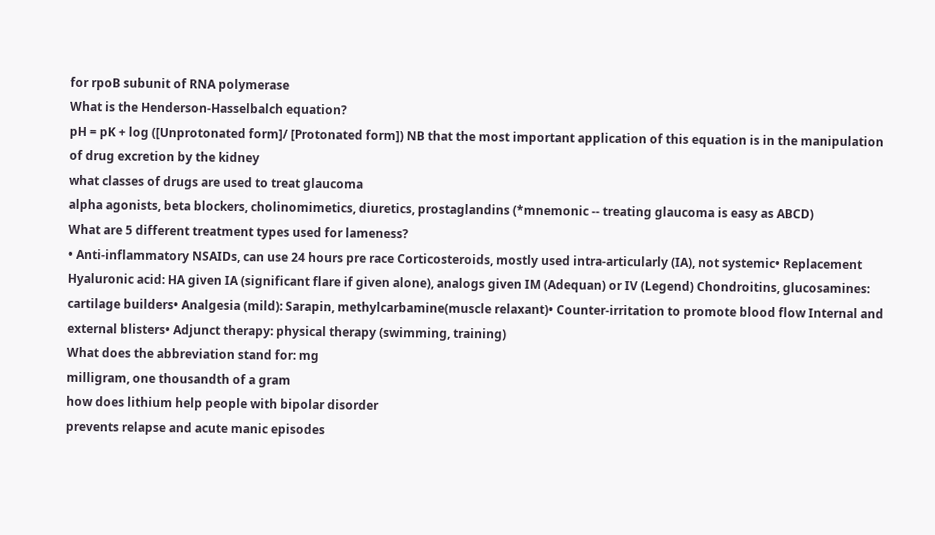for rpoB subunit of RNA polymerase
What is the Henderson-Hasselbalch equation?
pH = pK + log ([Unprotonated form]/ [Protonated form]) NB that the most important application of this equation is in the manipulation of drug excretion by the kidney
what classes of drugs are used to treat glaucoma
alpha agonists, beta blockers, cholinomimetics, diuretics, prostaglandins (*mnemonic -- treating glaucoma is easy as ABCD)
What are 5 different treatment types used for lameness?
• Anti-inflammatory NSAIDs, can use 24 hours pre race Corticosteroids, mostly used intra-articularly (IA), not systemic• Replacement Hyaluronic acid: HA given IA (significant flare if given alone), analogs given IM (Adequan) or IV (Legend) Chondroitins, glucosamines: cartilage builders• Analgesia (mild): Sarapin, methylcarbamine(muscle relaxant)• Counter-irritation to promote blood flow Internal and external blisters• Adjunct therapy: physical therapy (swimming, training)
What does the abbreviation stand for: mg
milligram, one thousandth of a gram
how does lithium help people with bipolar disorder
prevents relapse and acute manic episodes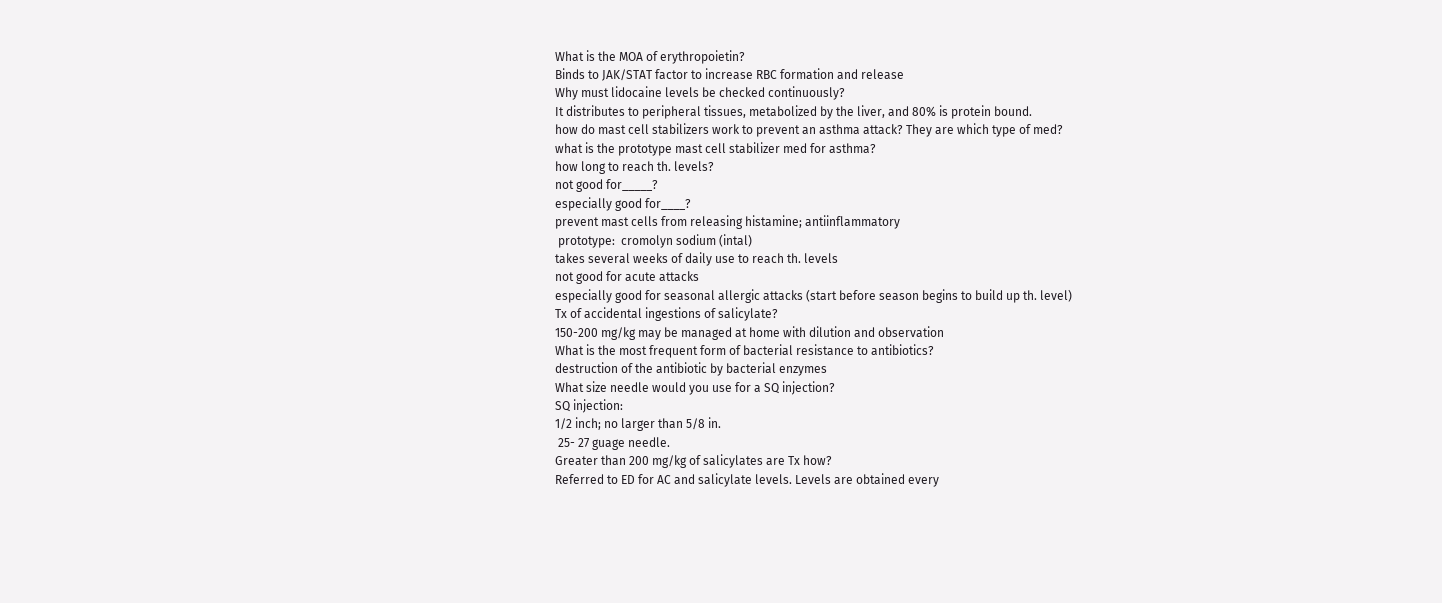What is the MOA of erythropoietin?
Binds to JAK/STAT factor to increase RBC formation and release
Why must lidocaine levels be checked continuously?
It distributes to peripheral tissues, metabolized by the liver, and 80% is protein bound.
how do mast cell stabilizers work to prevent an asthma attack? They are which type of med?
what is the prototype mast cell stabilizer med for asthma?
how long to reach th. levels?
not good for_____?
especially good for____?
prevent mast cells from releasing histamine; antiinflammatory
 prototype:  cromolyn sodium (intal)
takes several weeks of daily use to reach th. levels
not good for acute attacks
especially good for seasonal allergic attacks (start before season begins to build up th. level)
Tx of accidental ingestions of salicylate?
150-200 mg/kg may be managed at home with dilution and observation
What is the most frequent form of bacterial resistance to antibiotics?
destruction of the antibiotic by bacterial enzymes
What size needle would you use for a SQ injection?
SQ injection:
1/2 inch; no larger than 5/8 in.
 25- 27 guage needle.
Greater than 200 mg/kg of salicylates are Tx how?
Referred to ED for AC and salicylate levels. Levels are obtained every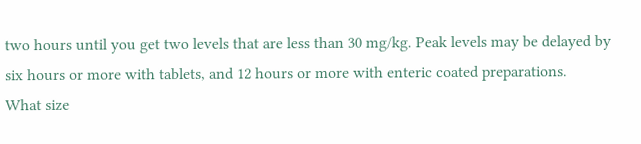two hours until you get two levels that are less than 30 mg/kg. Peak levels may be delayed by six hours or more with tablets, and 12 hours or more with enteric coated preparations.
What size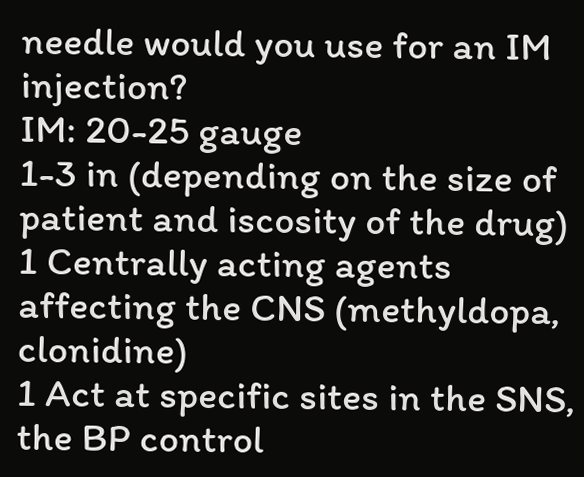needle would you use for an IM injection?
IM: 20-25 gauge
1-3 in (depending on the size of patient and iscosity of the drug)
1 Centrally acting agents affecting the CNS (methyldopa, clonidine)
1 Act at specific sites in the SNS, the BP control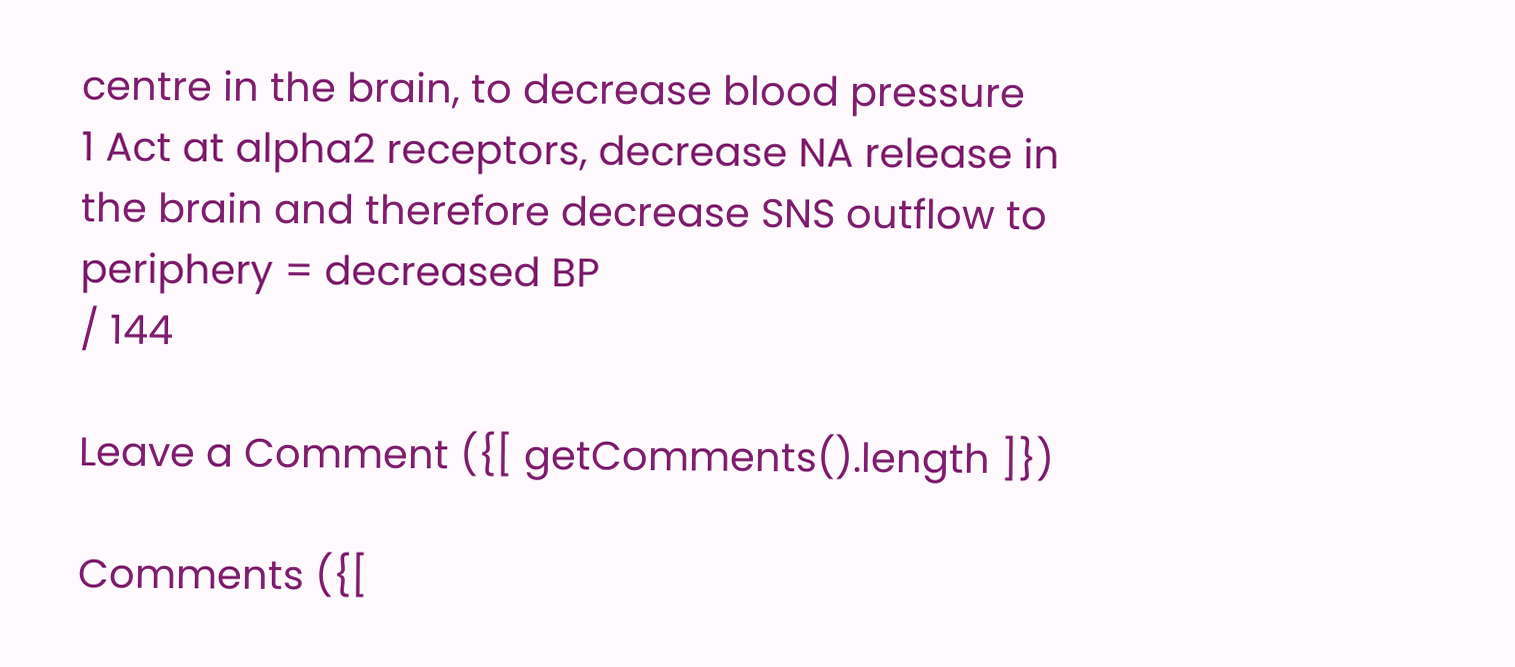centre in the brain, to decrease blood pressure
1 Act at alpha2 receptors, decrease NA release in the brain and therefore decrease SNS outflow to periphery = decreased BP
/ 144

Leave a Comment ({[ getComments().length ]})

Comments ({[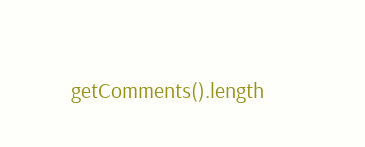getComments().length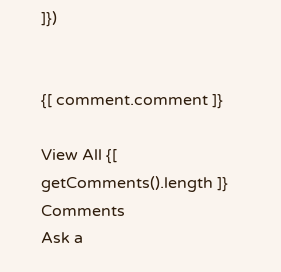]})


{[ comment.comment ]}

View All {[ getComments().length ]} Comments
Ask a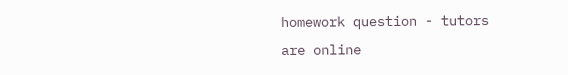homework question - tutors are online